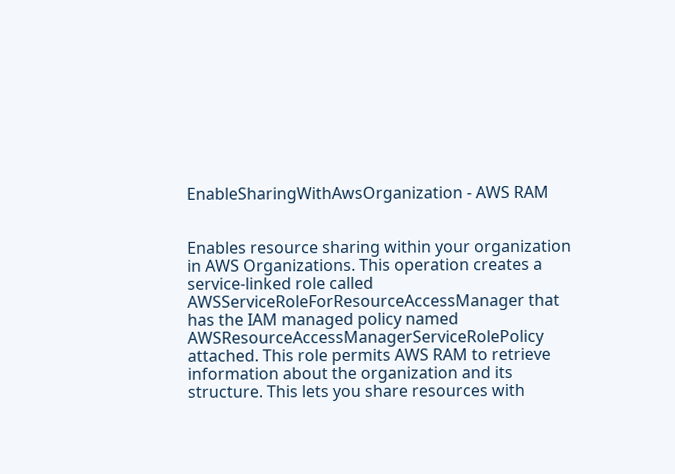EnableSharingWithAwsOrganization - AWS RAM


Enables resource sharing within your organization in AWS Organizations. This operation creates a service-linked role called AWSServiceRoleForResourceAccessManager that has the IAM managed policy named AWSResourceAccessManagerServiceRolePolicy attached. This role permits AWS RAM to retrieve information about the organization and its structure. This lets you share resources with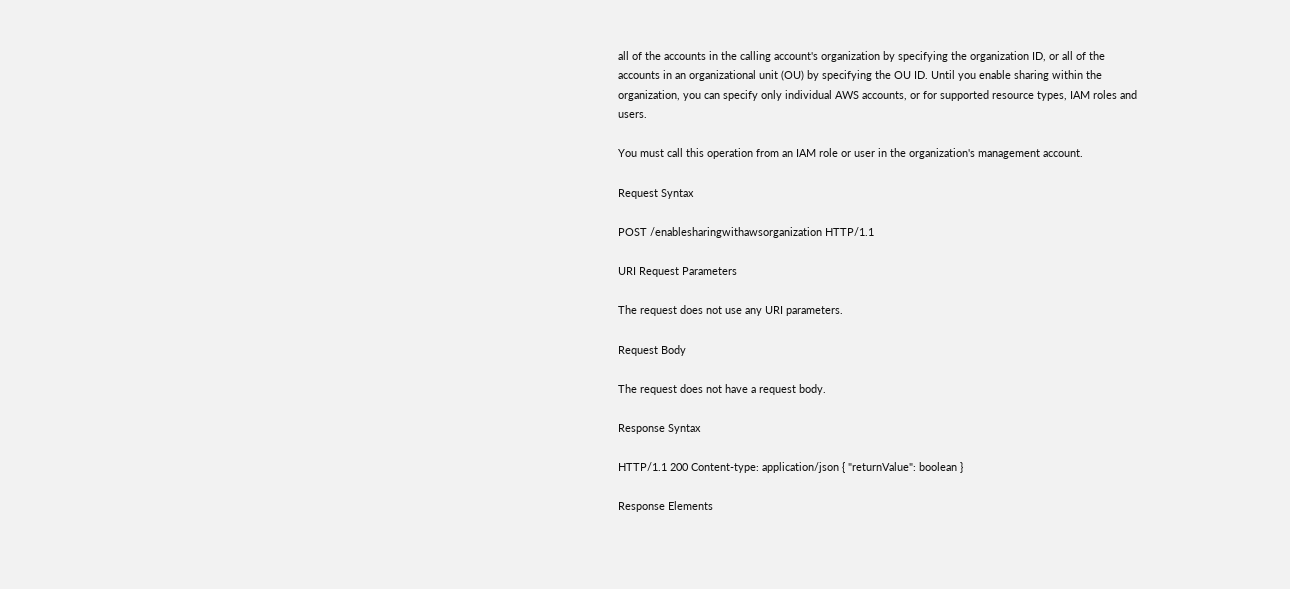all of the accounts in the calling account's organization by specifying the organization ID, or all of the accounts in an organizational unit (OU) by specifying the OU ID. Until you enable sharing within the organization, you can specify only individual AWS accounts, or for supported resource types, IAM roles and users.

You must call this operation from an IAM role or user in the organization's management account.

Request Syntax

POST /enablesharingwithawsorganization HTTP/1.1

URI Request Parameters

The request does not use any URI parameters.

Request Body

The request does not have a request body.

Response Syntax

HTTP/1.1 200 Content-type: application/json { "returnValue": boolean }

Response Elements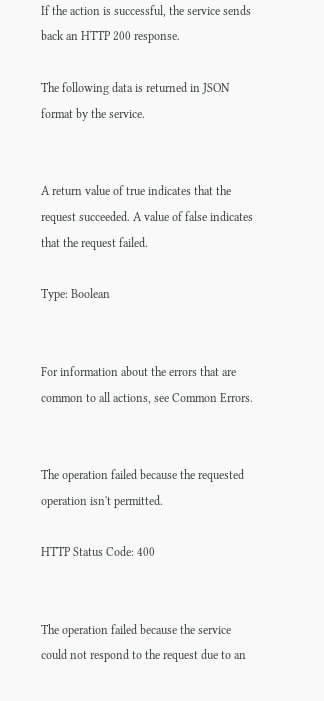If the action is successful, the service sends back an HTTP 200 response.

The following data is returned in JSON format by the service.


A return value of true indicates that the request succeeded. A value of false indicates that the request failed.

Type: Boolean


For information about the errors that are common to all actions, see Common Errors.


The operation failed because the requested operation isn't permitted.

HTTP Status Code: 400


The operation failed because the service could not respond to the request due to an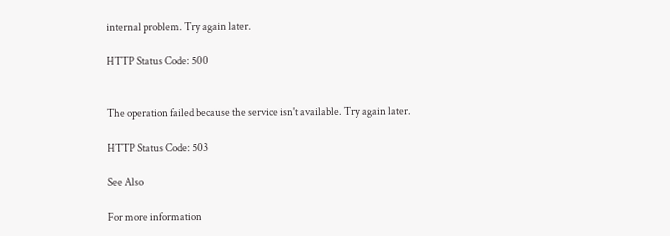internal problem. Try again later.

HTTP Status Code: 500


The operation failed because the service isn't available. Try again later.

HTTP Status Code: 503

See Also

For more information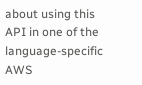about using this API in one of the language-specific AWS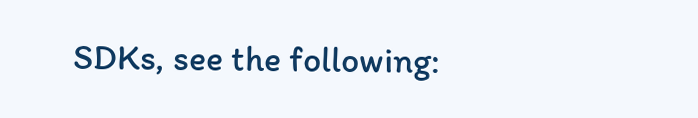SDKs, see the following: